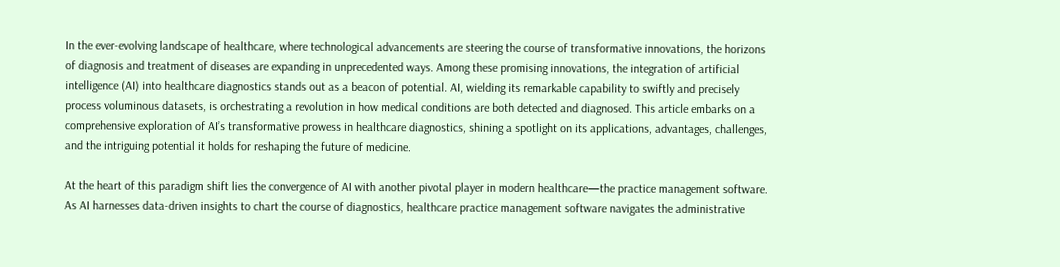In the ever-evolving landscape of healthcare, where technological advancements are steering the course of transformative innovations, the horizons of diagnosis and treatment of diseases are expanding in unprecedented ways. Among these promising innovations, the integration of artificial intelligence (AI) into healthcare diagnostics stands out as a beacon of potential. AI, wielding its remarkable capability to swiftly and precisely process voluminous datasets, is orchestrating a revolution in how medical conditions are both detected and diagnosed. This article embarks on a comprehensive exploration of AI’s transformative prowess in healthcare diagnostics, shining a spotlight on its applications, advantages, challenges, and the intriguing potential it holds for reshaping the future of medicine.

At the heart of this paradigm shift lies the convergence of AI with another pivotal player in modern healthcare—the practice management software. As AI harnesses data-driven insights to chart the course of diagnostics, healthcare practice management software navigates the administrative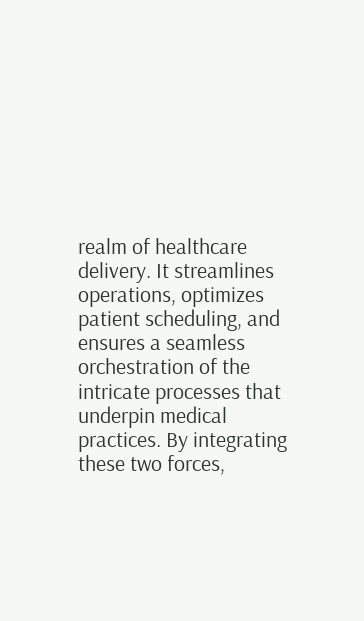realm of healthcare delivery. It streamlines operations, optimizes patient scheduling, and ensures a seamless orchestration of the intricate processes that underpin medical practices. By integrating these two forces,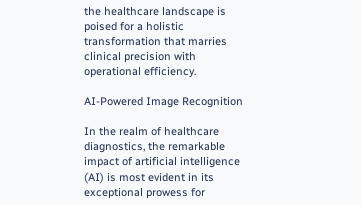the healthcare landscape is poised for a holistic transformation that marries clinical precision with operational efficiency.

AI-Powered Image Recognition

In the realm of healthcare diagnostics, the remarkable impact of artificial intelligence (AI) is most evident in its exceptional prowess for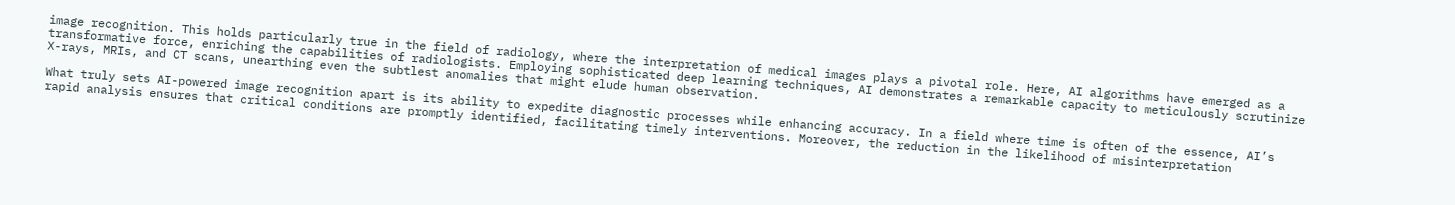image recognition. This holds particularly true in the field of radiology, where the interpretation of medical images plays a pivotal role. Here, AI algorithms have emerged as a transformative force, enriching the capabilities of radiologists. Employing sophisticated deep learning techniques, AI demonstrates a remarkable capacity to meticulously scrutinize X-rays, MRIs, and CT scans, unearthing even the subtlest anomalies that might elude human observation.

What truly sets AI-powered image recognition apart is its ability to expedite diagnostic processes while enhancing accuracy. In a field where time is often of the essence, AI’s rapid analysis ensures that critical conditions are promptly identified, facilitating timely interventions. Moreover, the reduction in the likelihood of misinterpretation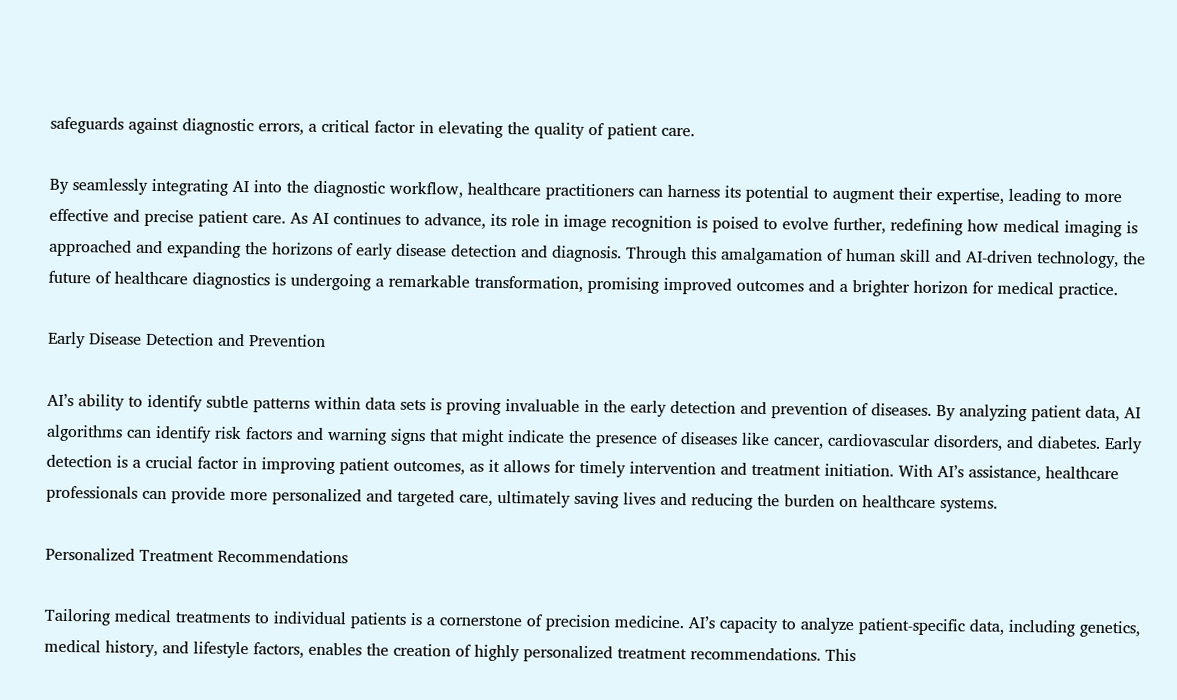safeguards against diagnostic errors, a critical factor in elevating the quality of patient care.

By seamlessly integrating AI into the diagnostic workflow, healthcare practitioners can harness its potential to augment their expertise, leading to more effective and precise patient care. As AI continues to advance, its role in image recognition is poised to evolve further, redefining how medical imaging is approached and expanding the horizons of early disease detection and diagnosis. Through this amalgamation of human skill and AI-driven technology, the future of healthcare diagnostics is undergoing a remarkable transformation, promising improved outcomes and a brighter horizon for medical practice.

Early Disease Detection and Prevention

AI’s ability to identify subtle patterns within data sets is proving invaluable in the early detection and prevention of diseases. By analyzing patient data, AI algorithms can identify risk factors and warning signs that might indicate the presence of diseases like cancer, cardiovascular disorders, and diabetes. Early detection is a crucial factor in improving patient outcomes, as it allows for timely intervention and treatment initiation. With AI’s assistance, healthcare professionals can provide more personalized and targeted care, ultimately saving lives and reducing the burden on healthcare systems.

Personalized Treatment Recommendations

Tailoring medical treatments to individual patients is a cornerstone of precision medicine. AI’s capacity to analyze patient-specific data, including genetics, medical history, and lifestyle factors, enables the creation of highly personalized treatment recommendations. This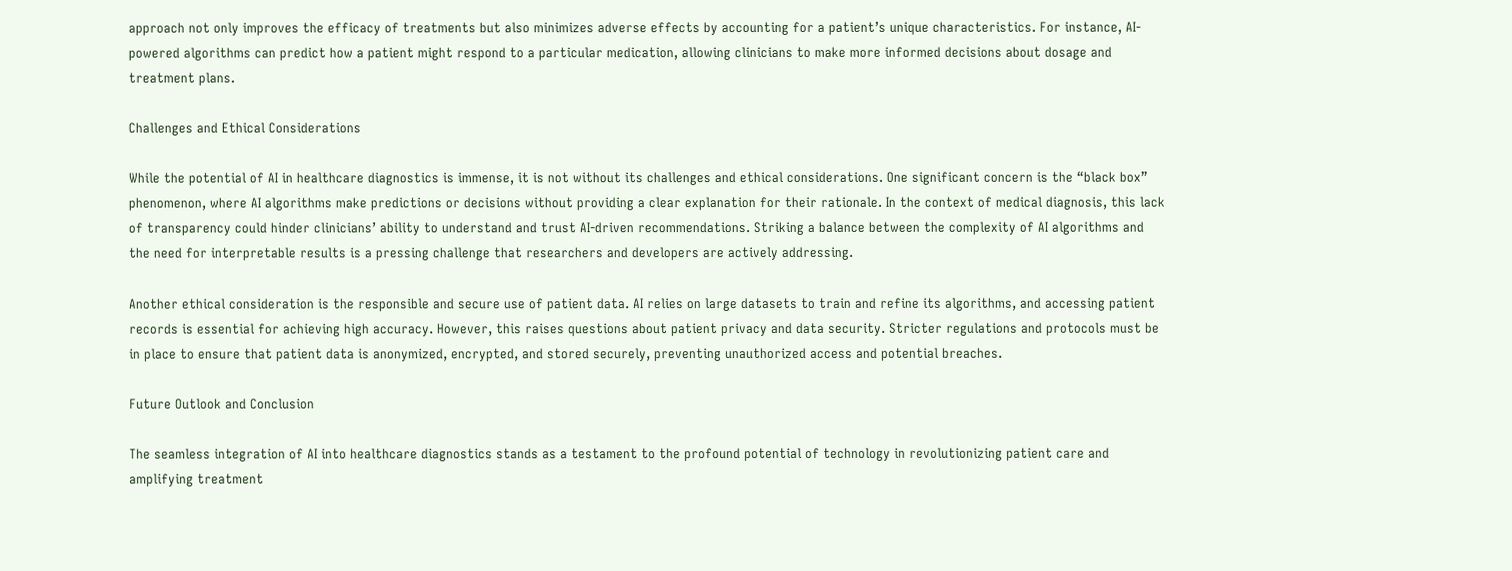approach not only improves the efficacy of treatments but also minimizes adverse effects by accounting for a patient’s unique characteristics. For instance, AI-powered algorithms can predict how a patient might respond to a particular medication, allowing clinicians to make more informed decisions about dosage and treatment plans.

Challenges and Ethical Considerations

While the potential of AI in healthcare diagnostics is immense, it is not without its challenges and ethical considerations. One significant concern is the “black box” phenomenon, where AI algorithms make predictions or decisions without providing a clear explanation for their rationale. In the context of medical diagnosis, this lack of transparency could hinder clinicians’ ability to understand and trust AI-driven recommendations. Striking a balance between the complexity of AI algorithms and the need for interpretable results is a pressing challenge that researchers and developers are actively addressing.

Another ethical consideration is the responsible and secure use of patient data. AI relies on large datasets to train and refine its algorithms, and accessing patient records is essential for achieving high accuracy. However, this raises questions about patient privacy and data security. Stricter regulations and protocols must be in place to ensure that patient data is anonymized, encrypted, and stored securely, preventing unauthorized access and potential breaches.

Future Outlook and Conclusion

The seamless integration of AI into healthcare diagnostics stands as a testament to the profound potential of technology in revolutionizing patient care and amplifying treatment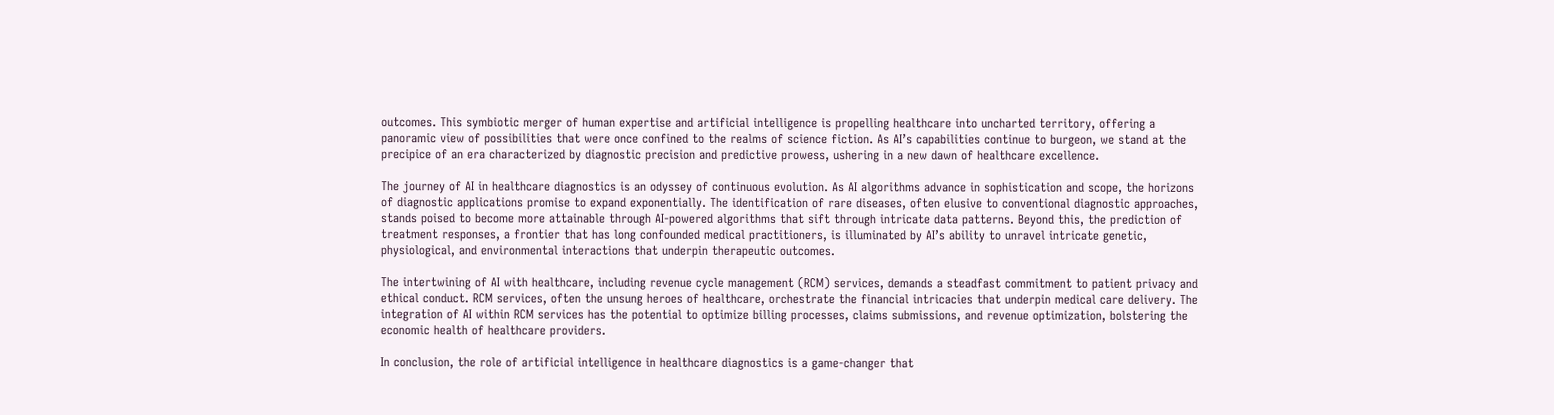outcomes. This symbiotic merger of human expertise and artificial intelligence is propelling healthcare into uncharted territory, offering a panoramic view of possibilities that were once confined to the realms of science fiction. As AI’s capabilities continue to burgeon, we stand at the precipice of an era characterized by diagnostic precision and predictive prowess, ushering in a new dawn of healthcare excellence.

The journey of AI in healthcare diagnostics is an odyssey of continuous evolution. As AI algorithms advance in sophistication and scope, the horizons of diagnostic applications promise to expand exponentially. The identification of rare diseases, often elusive to conventional diagnostic approaches, stands poised to become more attainable through AI-powered algorithms that sift through intricate data patterns. Beyond this, the prediction of treatment responses, a frontier that has long confounded medical practitioners, is illuminated by AI’s ability to unravel intricate genetic, physiological, and environmental interactions that underpin therapeutic outcomes.

The intertwining of AI with healthcare, including revenue cycle management (RCM) services, demands a steadfast commitment to patient privacy and ethical conduct. RCM services, often the unsung heroes of healthcare, orchestrate the financial intricacies that underpin medical care delivery. The integration of AI within RCM services has the potential to optimize billing processes, claims submissions, and revenue optimization, bolstering the economic health of healthcare providers.

In conclusion, the role of artificial intelligence in healthcare diagnostics is a game-changer that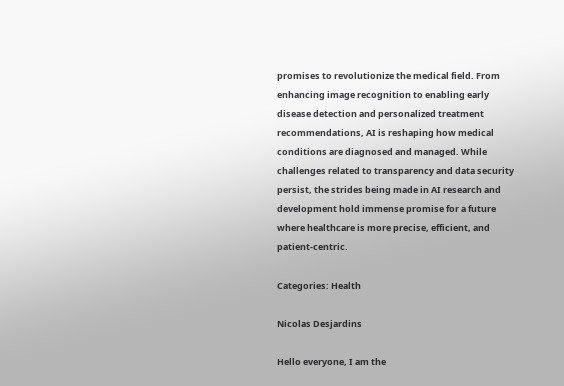promises to revolutionize the medical field. From enhancing image recognition to enabling early disease detection and personalized treatment recommendations, AI is reshaping how medical conditions are diagnosed and managed. While challenges related to transparency and data security persist, the strides being made in AI research and development hold immense promise for a future where healthcare is more precise, efficient, and patient-centric.

Categories: Health

Nicolas Desjardins

Hello everyone, I am the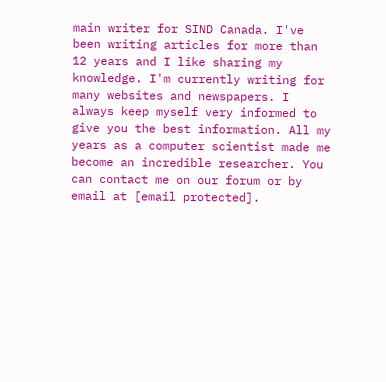main writer for SIND Canada. I've been writing articles for more than 12 years and I like sharing my knowledge. I'm currently writing for many websites and newspapers. I always keep myself very informed to give you the best information. All my years as a computer scientist made me become an incredible researcher. You can contact me on our forum or by email at [email protected].